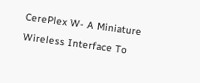CerePlex W- A Miniature Wireless Interface To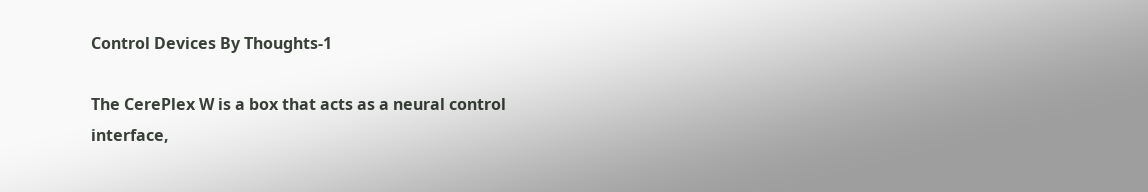Control Devices By Thoughts-1

The CerePlex W is a box that acts as a neural control interface,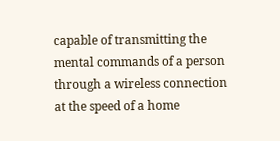capable of transmitting the mental commands of a person through a wireless connection at the speed of a home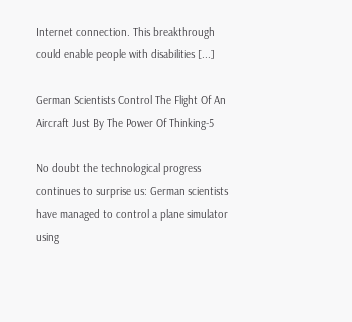Internet connection. This breakthrough could enable people with disabilities [...]

German Scientists Control The Flight Of An Aircraft Just By The Power Of Thinking-5

No doubt the technological progress continues to surprise us: German scientists have managed to control a plane simulator using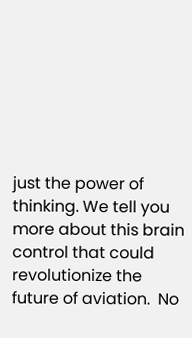just the power of thinking. We tell you more about this brain control that could revolutionize the future of aviation.  No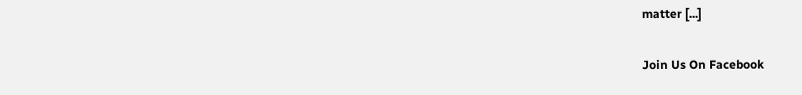matter [...]

Join Us On Facebook